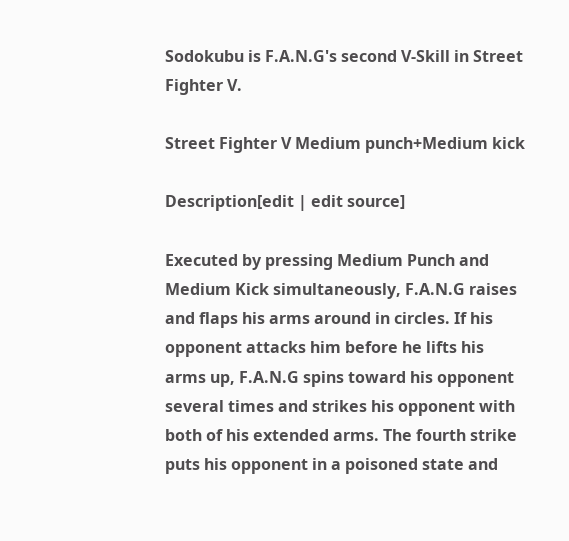Sodokubu is F.A.N.G's second V-Skill in Street Fighter V.

Street Fighter V Medium punch+Medium kick

Description[edit | edit source]

Executed by pressing Medium Punch and Medium Kick simultaneously, F.A.N.G raises and flaps his arms around in circles. If his opponent attacks him before he lifts his arms up, F.A.N.G spins toward his opponent several times and strikes his opponent with both of his extended arms. The fourth strike puts his opponent in a poisoned state and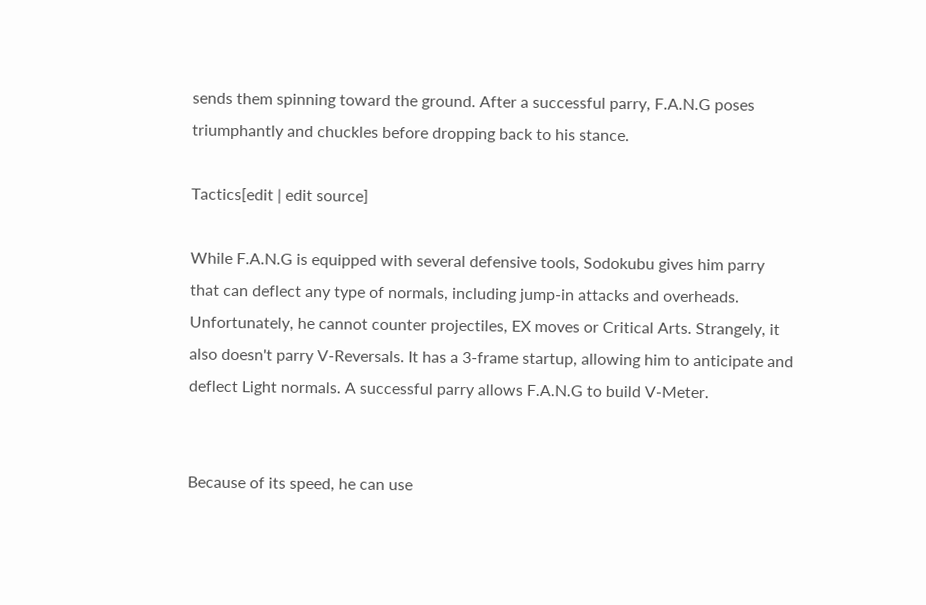sends them spinning toward the ground. After a successful parry, F.A.N.G poses triumphantly and chuckles before dropping back to his stance.

Tactics[edit | edit source]

While F.A.N.G is equipped with several defensive tools, Sodokubu gives him parry that can deflect any type of normals, including jump-in attacks and overheads. Unfortunately, he cannot counter projectiles, EX moves or Critical Arts. Strangely, it also doesn't parry V-Reversals. It has a 3-frame startup, allowing him to anticipate and deflect Light normals. A successful parry allows F.A.N.G to build V-Meter.


Because of its speed, he can use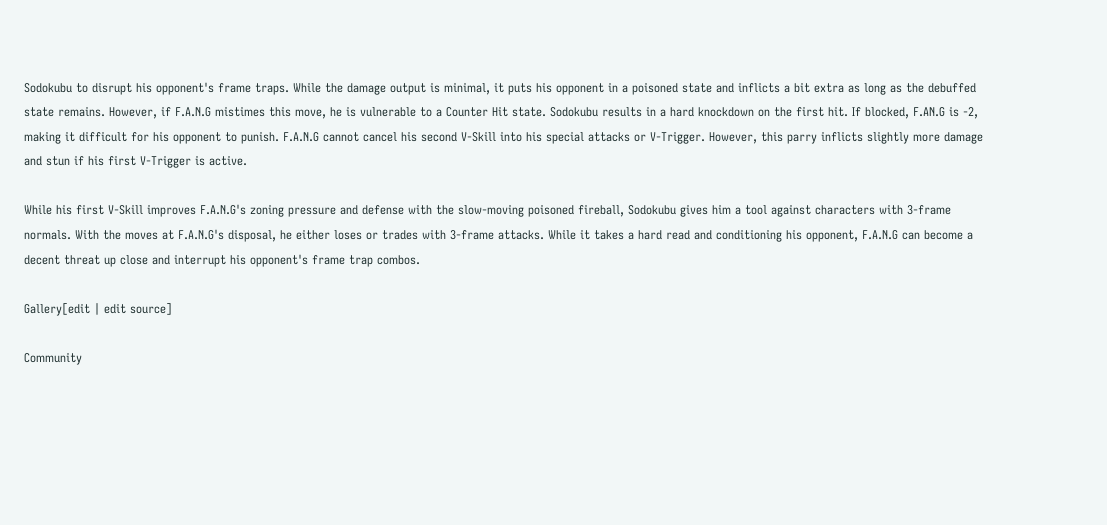Sodokubu to disrupt his opponent's frame traps. While the damage output is minimal, it puts his opponent in a poisoned state and inflicts a bit extra as long as the debuffed state remains. However, if F.A.N.G mistimes this move, he is vulnerable to a Counter Hit state. Sodokubu results in a hard knockdown on the first hit. If blocked, F.AN.G is -2, making it difficult for his opponent to punish. F.A.N.G cannot cancel his second V-Skill into his special attacks or V-Trigger. However, this parry inflicts slightly more damage and stun if his first V-Trigger is active.

While his first V-Skill improves F.A.N.G's zoning pressure and defense with the slow-moving poisoned fireball, Sodokubu gives him a tool against characters with 3-frame normals. With the moves at F.A.N.G's disposal, he either loses or trades with 3-frame attacks. While it takes a hard read and conditioning his opponent, F.A.N.G can become a decent threat up close and interrupt his opponent's frame trap combos.

Gallery[edit | edit source]

Community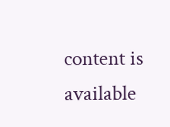content is available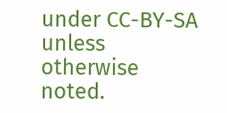under CC-BY-SA unless otherwise noted.